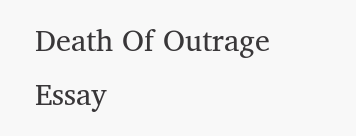Death Of Outrage Essay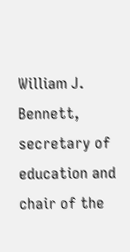William J. Bennett, secretary of education and chair of the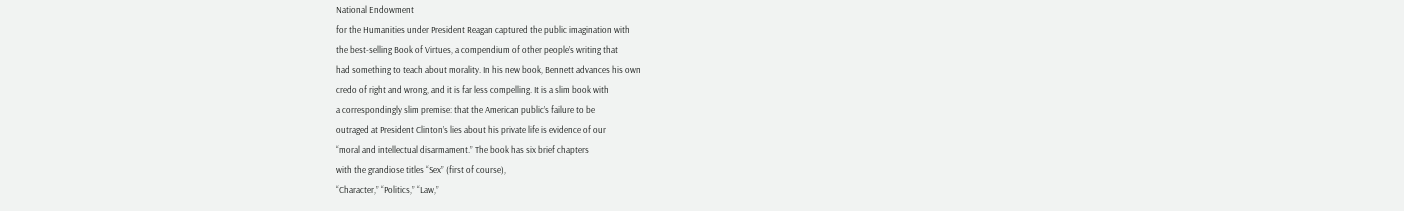National Endowment
for the Humanities under President Reagan captured the public imagination with
the best-selling Book of Virtues, a compendium of other people’s writing that
had something to teach about morality. In his new book, Bennett advances his own
credo of right and wrong, and it is far less compelling. It is a slim book with
a correspondingly slim premise: that the American public’s failure to be
outraged at President Clinton’s lies about his private life is evidence of our
“moral and intellectual disarmament.” The book has six brief chapters
with the grandiose titles “Sex” (first of course),
“Character,” “Politics,” “Law,”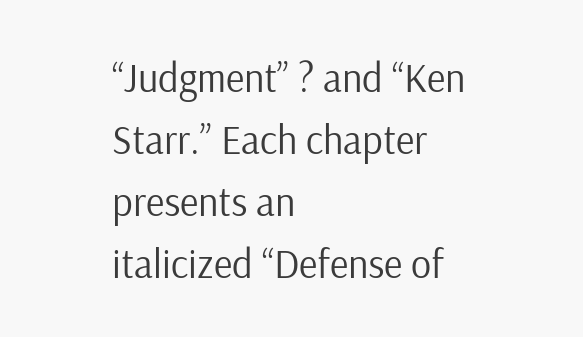“Judgment” ? and “Ken Starr.” Each chapter presents an
italicized “Defense of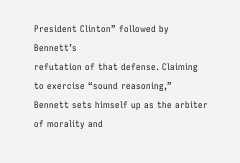President Clinton” followed by Bennett’s
refutation of that defense. Claiming to exercise “sound reasoning,”
Bennett sets himself up as the arbiter of morality and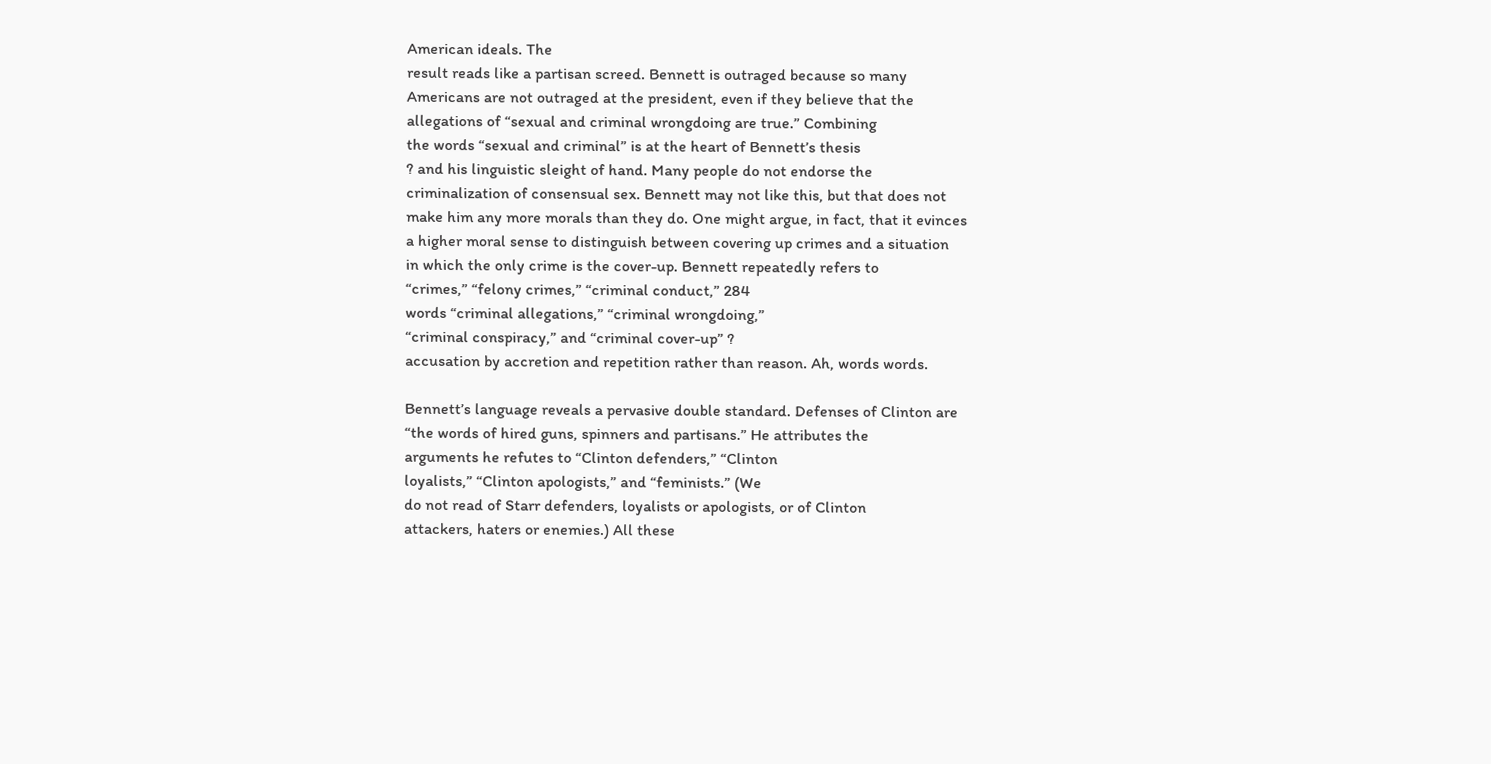American ideals. The
result reads like a partisan screed. Bennett is outraged because so many
Americans are not outraged at the president, even if they believe that the
allegations of “sexual and criminal wrongdoing are true.” Combining
the words “sexual and criminal” is at the heart of Bennett’s thesis
? and his linguistic sleight of hand. Many people do not endorse the
criminalization of consensual sex. Bennett may not like this, but that does not
make him any more morals than they do. One might argue, in fact, that it evinces
a higher moral sense to distinguish between covering up crimes and a situation
in which the only crime is the cover-up. Bennett repeatedly refers to
“crimes,” “felony crimes,” “criminal conduct,” 284
words “criminal allegations,” “criminal wrongdoing,”
“criminal conspiracy,” and “criminal cover-up” ?
accusation by accretion and repetition rather than reason. Ah, words words.

Bennett’s language reveals a pervasive double standard. Defenses of Clinton are
“the words of hired guns, spinners and partisans.” He attributes the
arguments he refutes to “Clinton defenders,” “Clinton
loyalists,” “Clinton apologists,” and “feminists.” (We
do not read of Starr defenders, loyalists or apologists, or of Clinton
attackers, haters or enemies.) All these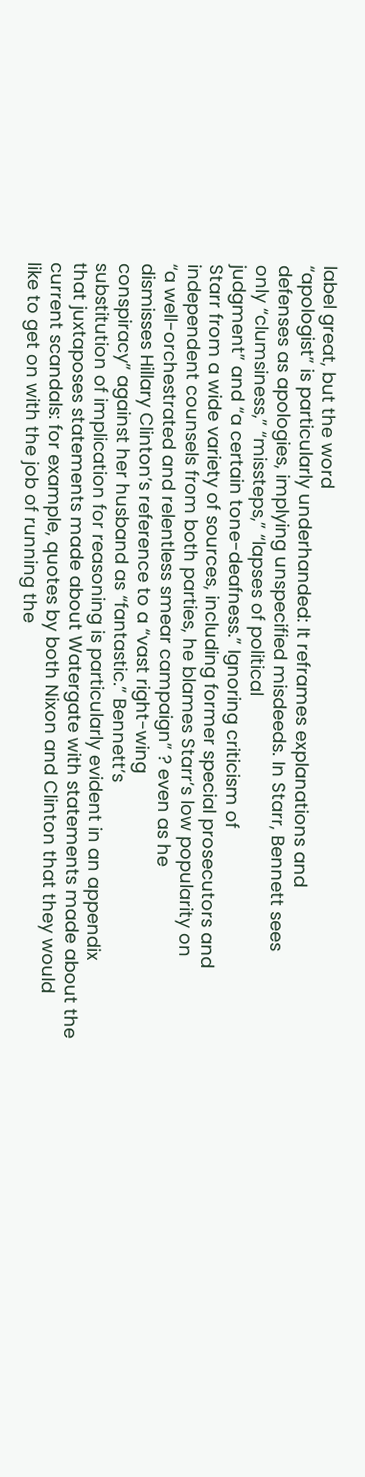label great, but the word
“apologist” is particularly underhanded: It reframes explanations and
defenses as apologies, implying unspecified misdeeds. In Starr, Bennett sees
only “clumsiness,” “missteps,” “lapses of political
judgment” and “a certain tone-deafness.” Ignoring criticism of
Starr from a wide variety of sources, including former special prosecutors and
independent counsels from both parties, he blames Starr’s low popularity on
“a well-orchestrated and relentless smear campaign” ? even as he
dismisses Hillary Clinton’s reference to a “vast right-wing
conspiracy” against her husband as “fantastic.” Bennett’s
substitution of implication for reasoning is particularly evident in an appendix
that juxtaposes statements made about Watergate with statements made about the
current scandals: for example, quotes by both Nixon and Clinton that they would
like to get on with the job of running the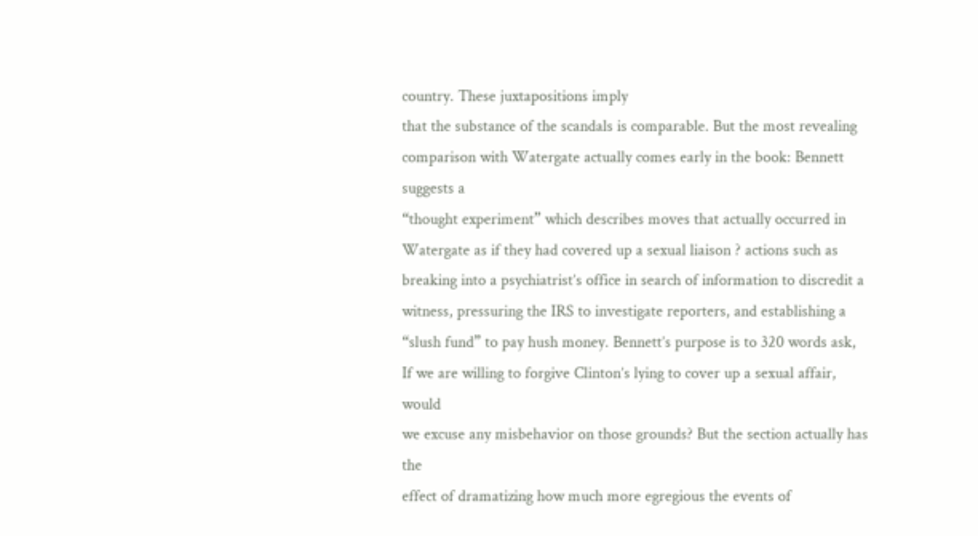country. These juxtapositions imply
that the substance of the scandals is comparable. But the most revealing
comparison with Watergate actually comes early in the book: Bennett suggests a
“thought experiment” which describes moves that actually occurred in
Watergate as if they had covered up a sexual liaison ? actions such as
breaking into a psychiatrist’s office in search of information to discredit a
witness, pressuring the IRS to investigate reporters, and establishing a
“slush fund” to pay hush money. Bennett’s purpose is to 320 words ask,
If we are willing to forgive Clinton’s lying to cover up a sexual affair, would
we excuse any misbehavior on those grounds? But the section actually has the
effect of dramatizing how much more egregious the events of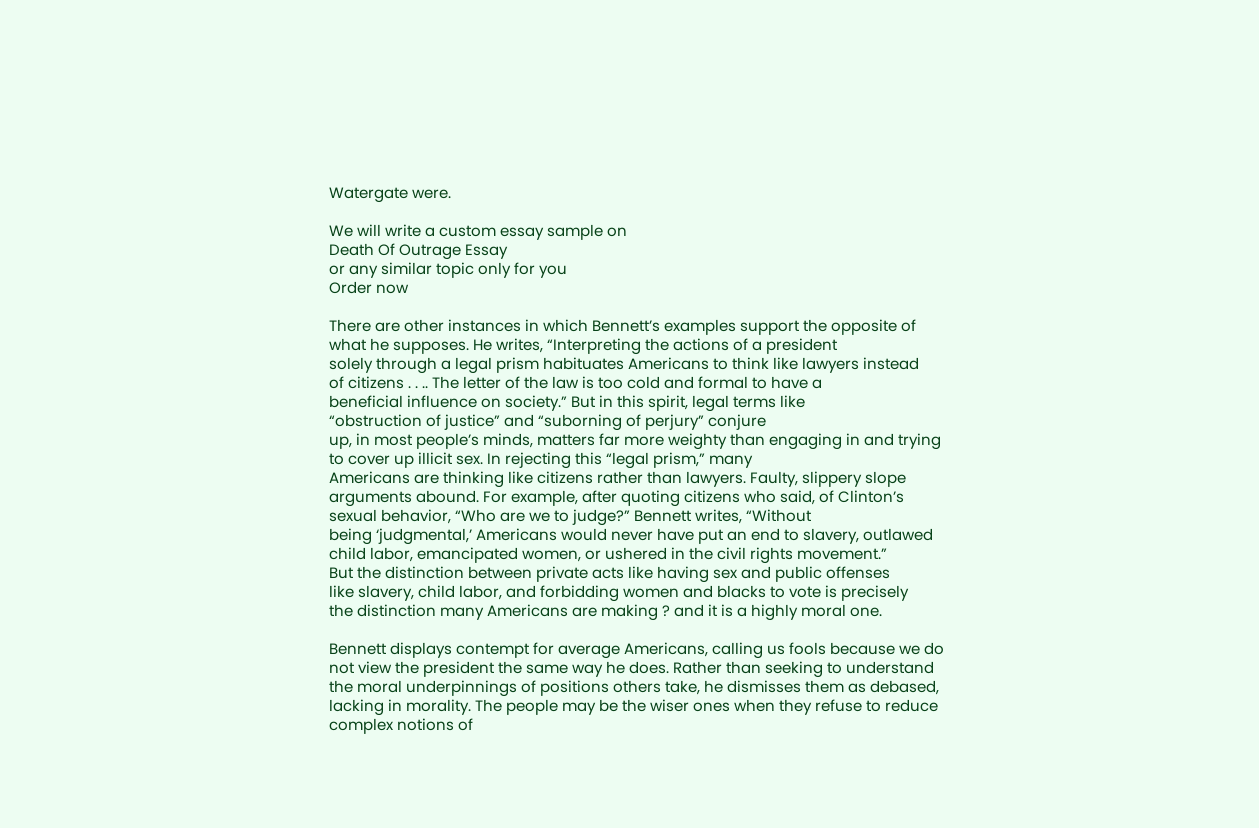Watergate were.

We will write a custom essay sample on
Death Of Outrage Essay
or any similar topic only for you
Order now

There are other instances in which Bennett’s examples support the opposite of
what he supposes. He writes, “Interpreting the actions of a president
solely through a legal prism habituates Americans to think like lawyers instead
of citizens . . .. The letter of the law is too cold and formal to have a
beneficial influence on society.” But in this spirit, legal terms like
“obstruction of justice” and “suborning of perjury” conjure
up, in most people’s minds, matters far more weighty than engaging in and trying
to cover up illicit sex. In rejecting this “legal prism,” many
Americans are thinking like citizens rather than lawyers. Faulty, slippery slope
arguments abound. For example, after quoting citizens who said, of Clinton’s
sexual behavior, “Who are we to judge?” Bennett writes, “Without
being ‘judgmental,’ Americans would never have put an end to slavery, outlawed
child labor, emancipated women, or ushered in the civil rights movement.”
But the distinction between private acts like having sex and public offenses
like slavery, child labor, and forbidding women and blacks to vote is precisely
the distinction many Americans are making ? and it is a highly moral one.

Bennett displays contempt for average Americans, calling us fools because we do
not view the president the same way he does. Rather than seeking to understand
the moral underpinnings of positions others take, he dismisses them as debased,
lacking in morality. The people may be the wiser ones when they refuse to reduce
complex notions of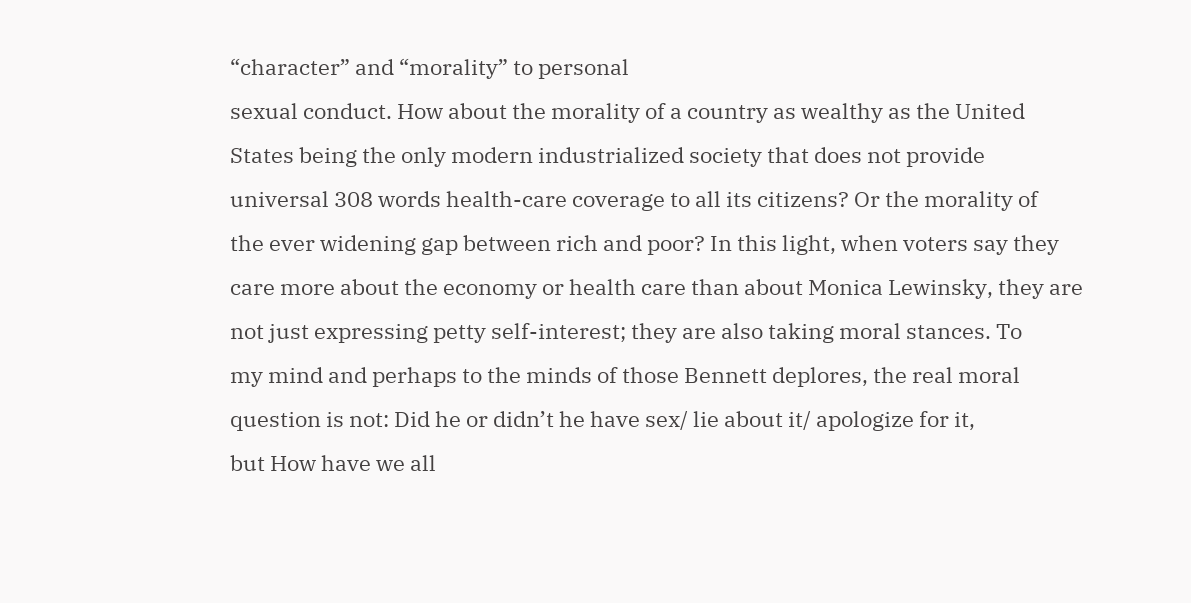“character” and “morality” to personal
sexual conduct. How about the morality of a country as wealthy as the United
States being the only modern industrialized society that does not provide
universal 308 words health-care coverage to all its citizens? Or the morality of
the ever widening gap between rich and poor? In this light, when voters say they
care more about the economy or health care than about Monica Lewinsky, they are
not just expressing petty self-interest; they are also taking moral stances. To
my mind and perhaps to the minds of those Bennett deplores, the real moral
question is not: Did he or didn’t he have sex/ lie about it/ apologize for it,
but How have we all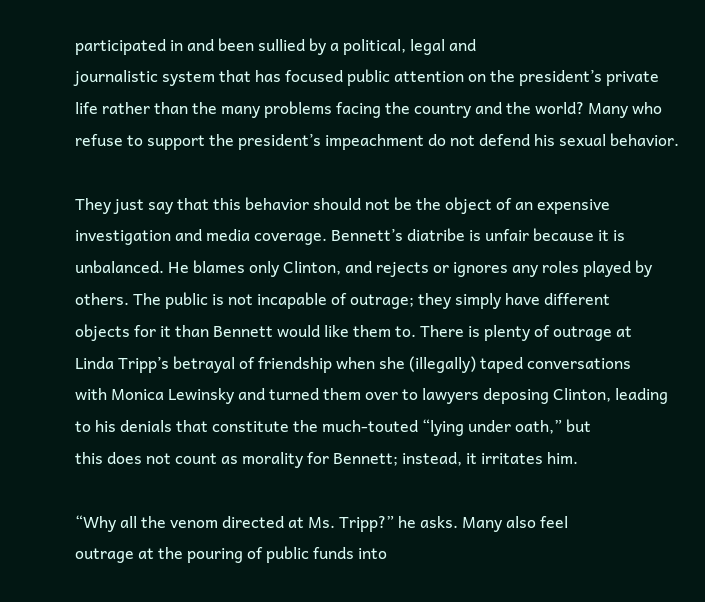participated in and been sullied by a political, legal and
journalistic system that has focused public attention on the president’s private
life rather than the many problems facing the country and the world? Many who
refuse to support the president’s impeachment do not defend his sexual behavior.

They just say that this behavior should not be the object of an expensive
investigation and media coverage. Bennett’s diatribe is unfair because it is
unbalanced. He blames only Clinton, and rejects or ignores any roles played by
others. The public is not incapable of outrage; they simply have different
objects for it than Bennett would like them to. There is plenty of outrage at
Linda Tripp’s betrayal of friendship when she (illegally) taped conversations
with Monica Lewinsky and turned them over to lawyers deposing Clinton, leading
to his denials that constitute the much-touted “lying under oath,” but
this does not count as morality for Bennett; instead, it irritates him.

“Why all the venom directed at Ms. Tripp?” he asks. Many also feel
outrage at the pouring of public funds into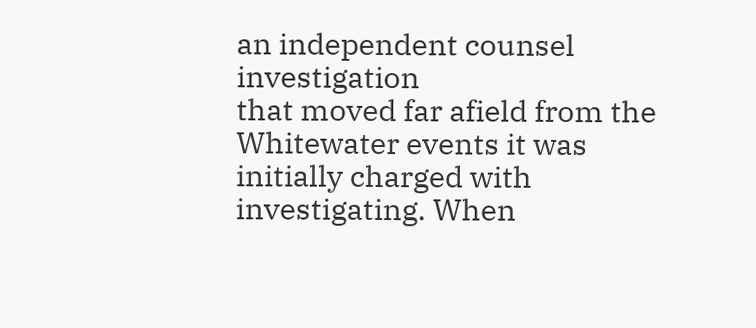an independent counsel investigation
that moved far afield from the Whitewater events it was initially charged with
investigating. When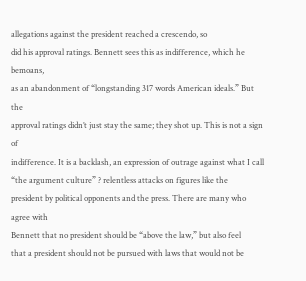allegations against the president reached a crescendo, so
did his approval ratings. Bennett sees this as indifference, which he bemoans,
as an abandonment of “longstanding 317 words American ideals.” But the
approval ratings didn’t just stay the same; they shot up. This is not a sign of
indifference. It is a backlash, an expression of outrage against what I call
“the argument culture” ? relentless attacks on figures like the
president by political opponents and the press. There are many who agree with
Bennett that no president should be “above the law,” but also feel
that a president should not be pursued with laws that would not be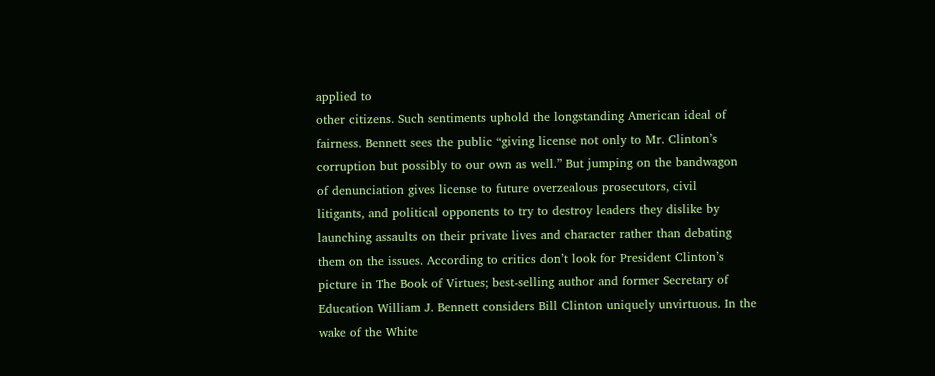applied to
other citizens. Such sentiments uphold the longstanding American ideal of
fairness. Bennett sees the public “giving license not only to Mr. Clinton’s
corruption but possibly to our own as well.” But jumping on the bandwagon
of denunciation gives license to future overzealous prosecutors, civil
litigants, and political opponents to try to destroy leaders they dislike by
launching assaults on their private lives and character rather than debating
them on the issues. According to critics don’t look for President Clinton’s
picture in The Book of Virtues; best-selling author and former Secretary of
Education William J. Bennett considers Bill Clinton uniquely unvirtuous. In the
wake of the White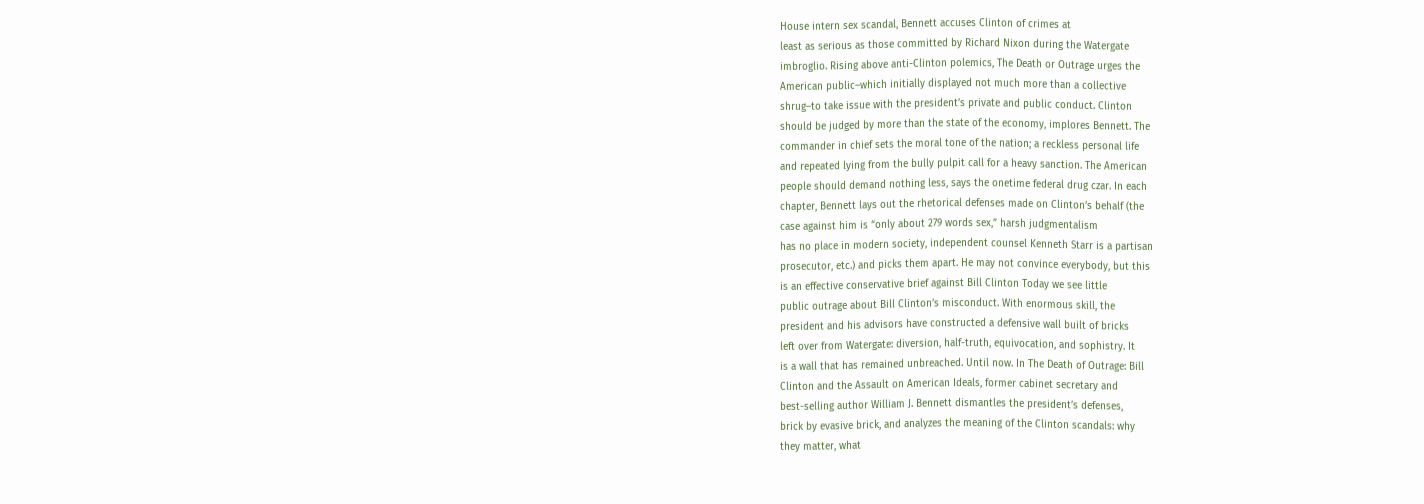House intern sex scandal, Bennett accuses Clinton of crimes at
least as serious as those committed by Richard Nixon during the Watergate
imbroglio. Rising above anti-Clinton polemics, The Death or Outrage urges the
American public–which initially displayed not much more than a collective
shrug–to take issue with the president’s private and public conduct. Clinton
should be judged by more than the state of the economy, implores Bennett. The
commander in chief sets the moral tone of the nation; a reckless personal life
and repeated lying from the bully pulpit call for a heavy sanction. The American
people should demand nothing less, says the onetime federal drug czar. In each
chapter, Bennett lays out the rhetorical defenses made on Clinton’s behalf (the
case against him is “only about 279 words sex,” harsh judgmentalism
has no place in modern society, independent counsel Kenneth Starr is a partisan
prosecutor, etc.) and picks them apart. He may not convince everybody, but this
is an effective conservative brief against Bill Clinton Today we see little
public outrage about Bill Clinton’s misconduct. With enormous skill, the
president and his advisors have constructed a defensive wall built of bricks
left over from Watergate: diversion, half-truth, equivocation, and sophistry. It
is a wall that has remained unbreached. Until now. In The Death of Outrage: Bill
Clinton and the Assault on American Ideals, former cabinet secretary and
best-selling author William J. Bennett dismantles the president’s defenses,
brick by evasive brick, and analyzes the meaning of the Clinton scandals: why
they matter, what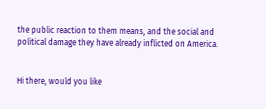the public reaction to them means, and the social and
political damage they have already inflicted on America.


Hi there, would you like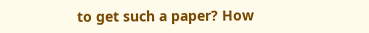to get such a paper? How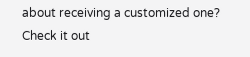about receiving a customized one? Check it out